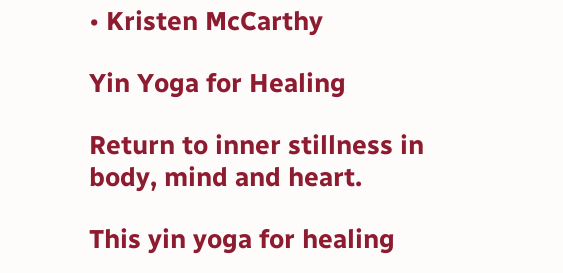• Kristen McCarthy

Yin Yoga for Healing

Return to inner stillness in body, mind and heart.

This yin yoga for healing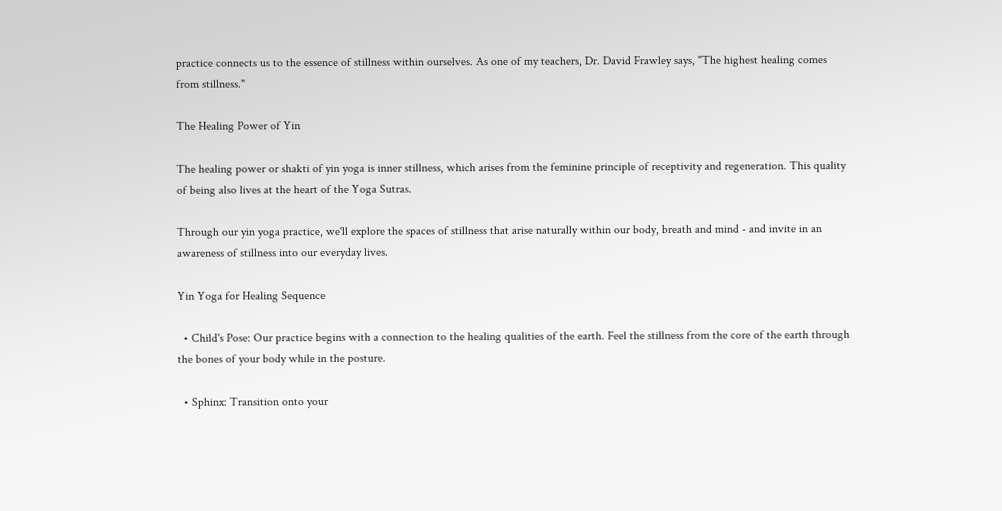practice connects us to the essence of stillness within ourselves. As one of my teachers, Dr. David Frawley says, "The highest healing comes from stillness."

The Healing Power of Yin

The healing power or shakti of yin yoga is inner stillness, which arises from the feminine principle of receptivity and regeneration. This quality of being also lives at the heart of the Yoga Sutras.

Through our yin yoga practice, we'll explore the spaces of stillness that arise naturally within our body, breath and mind - and invite in an awareness of stillness into our everyday lives.

Yin Yoga for Healing Sequence

  • Child's Pose: Our practice begins with a connection to the healing qualities of the earth. Feel the stillness from the core of the earth through the bones of your body while in the posture.

  • Sphinx: Transition onto your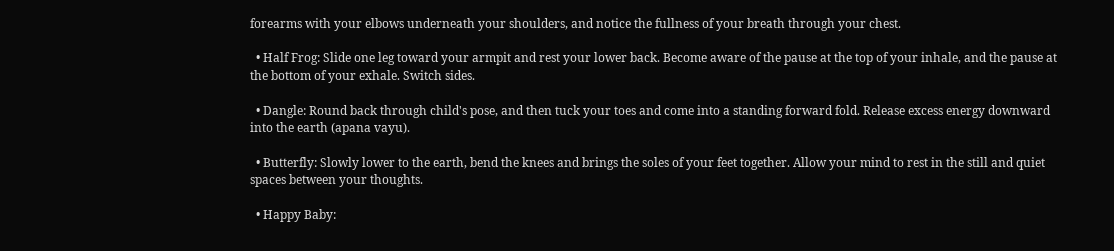forearms with your elbows underneath your shoulders, and notice the fullness of your breath through your chest.

  • Half Frog: Slide one leg toward your armpit and rest your lower back. Become aware of the pause at the top of your inhale, and the pause at the bottom of your exhale. Switch sides.

  • Dangle: Round back through child's pose, and then tuck your toes and come into a standing forward fold. Release excess energy downward into the earth (apana vayu).

  • Butterfly: Slowly lower to the earth, bend the knees and brings the soles of your feet together. Allow your mind to rest in the still and quiet spaces between your thoughts.

  • Happy Baby: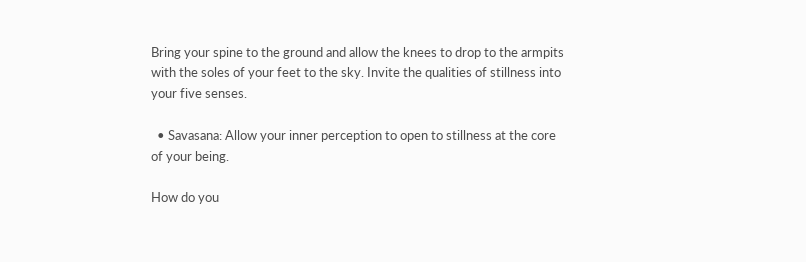Bring your spine to the ground and allow the knees to drop to the armpits with the soles of your feet to the sky. Invite the qualities of stillness into your five senses.

  • Savasana: Allow your inner perception to open to stillness at the core of your being.

How do you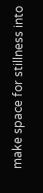make space for stillness into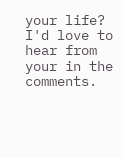your life? I'd love to hear from your in the comments.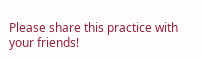Please share this practice with your friends!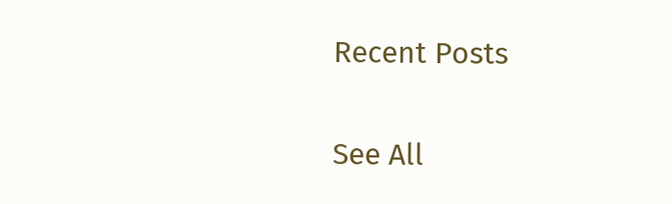Recent Posts

See All